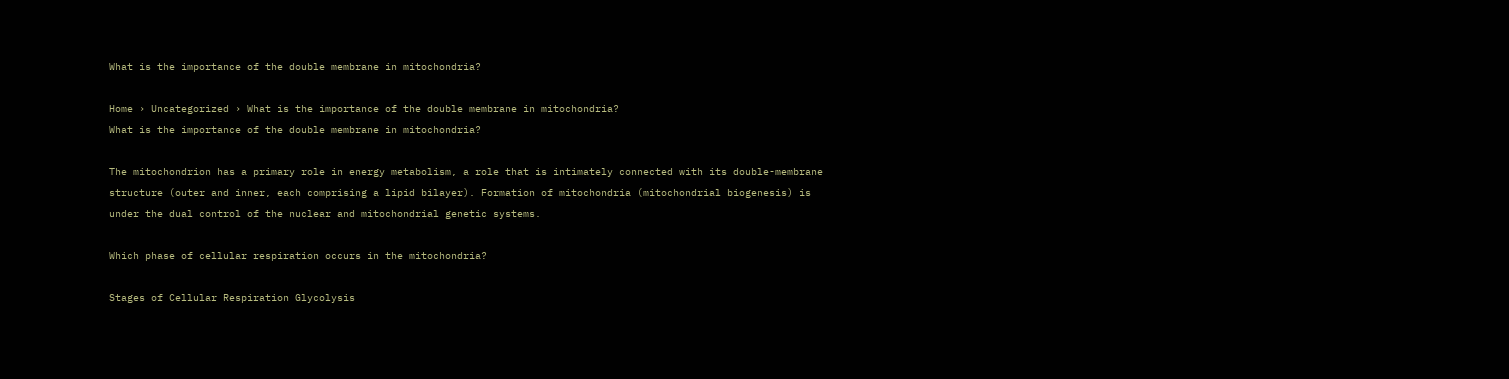What is the importance of the double membrane in mitochondria?

Home › Uncategorized › What is the importance of the double membrane in mitochondria?
What is the importance of the double membrane in mitochondria?

The mitochondrion has a primary role in energy metabolism, a role that is intimately connected with its double-membrane structure (outer and inner, each comprising a lipid bilayer). Formation of mitochondria (mitochondrial biogenesis) is under the dual control of the nuclear and mitochondrial genetic systems.

Which phase of cellular respiration occurs in the mitochondria?

Stages of Cellular Respiration Glycolysis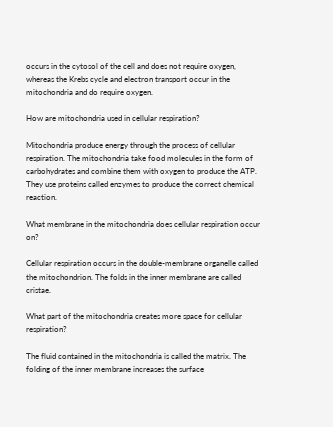occurs in the cytosol of the cell and does not require oxygen, whereas the Krebs cycle and electron transport occur in the mitochondria and do require oxygen.

How are mitochondria used in cellular respiration?

Mitochondria produce energy through the process of cellular respiration. The mitochondria take food molecules in the form of carbohydrates and combine them with oxygen to produce the ATP. They use proteins called enzymes to produce the correct chemical reaction.

What membrane in the mitochondria does cellular respiration occur on?

Cellular respiration occurs in the double-membrane organelle called the mitochondrion. The folds in the inner membrane are called cristae.

What part of the mitochondria creates more space for cellular respiration?

The fluid contained in the mitochondria is called the matrix. The folding of the inner membrane increases the surface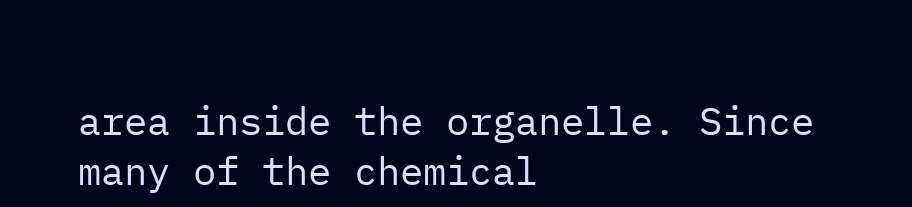area inside the organelle. Since many of the chemical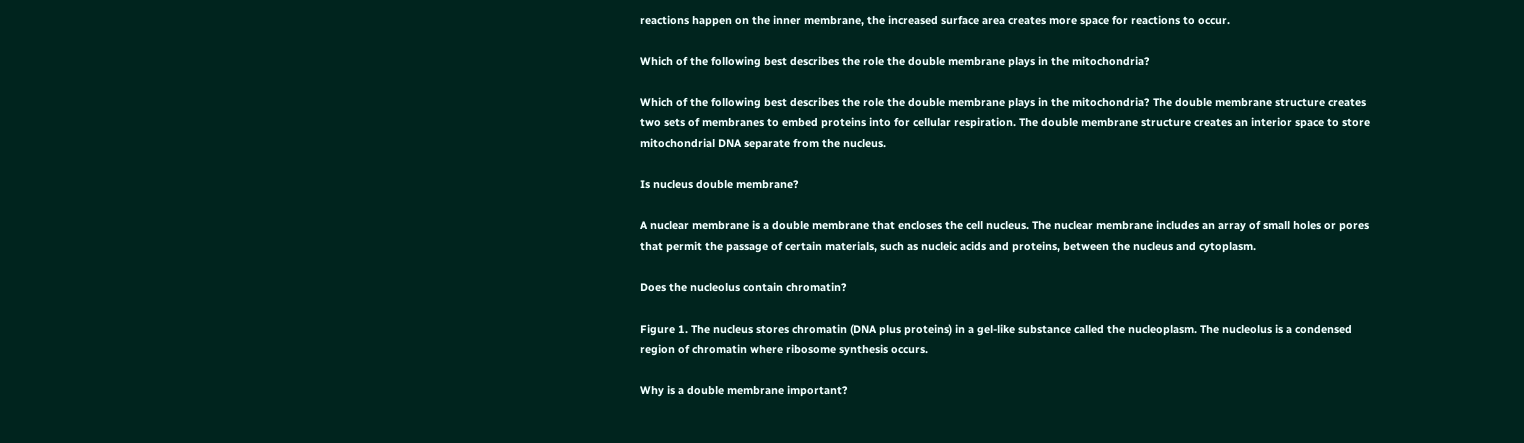reactions happen on the inner membrane, the increased surface area creates more space for reactions to occur.

Which of the following best describes the role the double membrane plays in the mitochondria?

Which of the following best describes the role the double membrane plays in the mitochondria? The double membrane structure creates two sets of membranes to embed proteins into for cellular respiration. The double membrane structure creates an interior space to store mitochondrial DNA separate from the nucleus.

Is nucleus double membrane?

A nuclear membrane is a double membrane that encloses the cell nucleus. The nuclear membrane includes an array of small holes or pores that permit the passage of certain materials, such as nucleic acids and proteins, between the nucleus and cytoplasm.

Does the nucleolus contain chromatin?

Figure 1. The nucleus stores chromatin (DNA plus proteins) in a gel-like substance called the nucleoplasm. The nucleolus is a condensed region of chromatin where ribosome synthesis occurs.

Why is a double membrane important?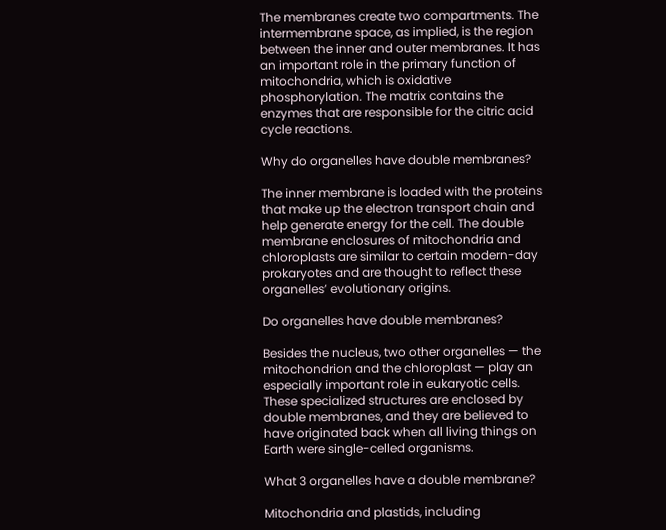The membranes create two compartments. The intermembrane space, as implied, is the region between the inner and outer membranes. It has an important role in the primary function of mitochondria, which is oxidative phosphorylation. The matrix contains the enzymes that are responsible for the citric acid cycle reactions.

Why do organelles have double membranes?

The inner membrane is loaded with the proteins that make up the electron transport chain and help generate energy for the cell. The double membrane enclosures of mitochondria and chloroplasts are similar to certain modern-day prokaryotes and are thought to reflect these organelles’ evolutionary origins.

Do organelles have double membranes?

Besides the nucleus, two other organelles — the mitochondrion and the chloroplast — play an especially important role in eukaryotic cells. These specialized structures are enclosed by double membranes, and they are believed to have originated back when all living things on Earth were single-celled organisms.

What 3 organelles have a double membrane?

Mitochondria and plastids, including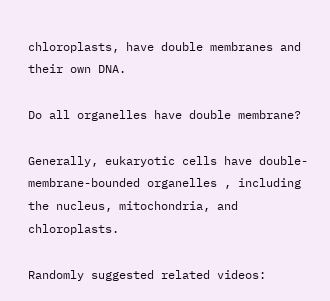chloroplasts, have double membranes and their own DNA.

Do all organelles have double membrane?

Generally, eukaryotic cells have double-membrane-bounded organelles , including the nucleus, mitochondria, and chloroplasts.

Randomly suggested related videos: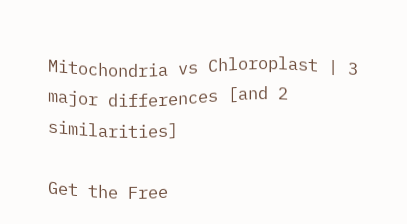Mitochondria vs Chloroplast | 3 major differences [and 2 similarities]

Get the Free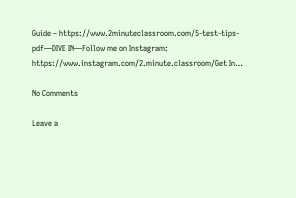Guide – https://www.2minuteclassroom.com/5-test-tips-pdf—DIVE IN—Follow me on Instagram: https://www.instagram.com/2.minute.classroom/Get In…

No Comments

Leave a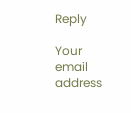Reply

Your email address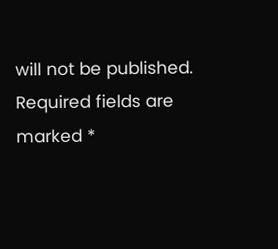will not be published. Required fields are marked *